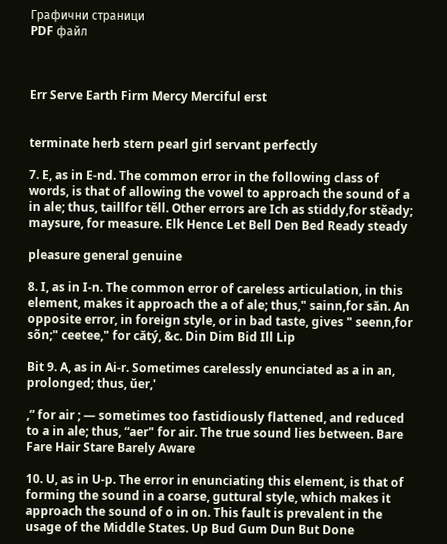Графични страници
PDF файл



Err Serve Earth Firm Mercy Merciful erst


terminate herb stern pearl girl servant perfectly

7. E, as in E-nd. The common error in the following class of words, is that of allowing the vowel to approach the sound of a in ale; thus, taillfor těll. Other errors are Ich as stiddy,for stěady; maysure, for measure. Elk Hence Let Bell Den Bed Ready steady

pleasure general genuine

8. I, as in I-n. The common error of careless articulation, in this element, makes it approach the a of ale; thus," sainn,for săn. An opposite error, in foreign style, or in bad taste, gives " seenn,for sõn;" ceetee," for cătý, &c. Din Dim Bid Ill Lip

Bit 9. A, as in Ai-r. Sometimes carelessly enunciated as a in an, prolonged; thus, ŭer,'

,” for air ; — sometimes too fastidiously flattened, and reduced to a in ale; thus, “aer" for air. The true sound lies between. Bare Fare Hair Stare Barely Aware

10. U, as in U-p. The error in enunciating this element, is that of forming the sound in a coarse, guttural style, which makes it approach the sound of o in on. This fault is prevalent in the usage of the Middle States. Up Bud Gum Dun But Done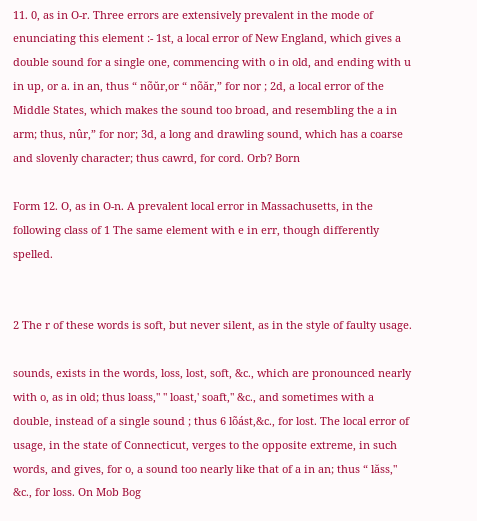11. 0, as in O-r. Three errors are extensively prevalent in the mode of enunciating this element :- 1st, a local error of New England, which gives a double sound for a single one, commencing with o in old, and ending with u in up, or a. in an, thus “ nõŭr,or “ nõăr,” for nor ; 2d, a local error of the Middle States, which makes the sound too broad, and resembling the a in arm; thus, nûr,” for nor; 3d, a long and drawling sound, which has a coarse and slovenly character; thus cawrd, for cord. Orb? Born

Form 12. O, as in O-n. A prevalent local error in Massachusetts, in the following class of 1 The same element with e in err, though differently spelled.


2 The r of these words is soft, but never silent, as in the style of faulty usage.

sounds, exists in the words, loss, lost, soft, &c., which are pronounced nearly with o, as in old; thus loass," " loast,' soaft," &c., and sometimes with a double, instead of a single sound ; thus 6 lõást,&c., for lost. The local error of usage, in the state of Connecticut, verges to the opposite extreme, in such words, and gives, for o, a sound too nearly like that of a in an; thus “ lăss," &c., for loss. On Mob Bog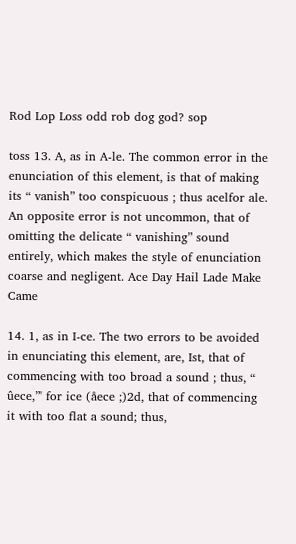Rod Lop Loss odd rob dog god? sop

toss 13. A, as in A-le. The common error in the enunciation of this element, is that of making its “ vanish” too conspicuous ; thus acelfor ale. An opposite error is not uncommon, that of omitting the delicate “ vanishing” sound entirely, which makes the style of enunciation coarse and negligent. Ace Day Hail Lade Make Came

14. 1, as in I-ce. The two errors to be avoided in enunciating this element, are, Ist, that of commencing with too broad a sound ; thus, “ ûece,”' for ice (åece ;)2d, that of commencing it with too flat a sound; thus,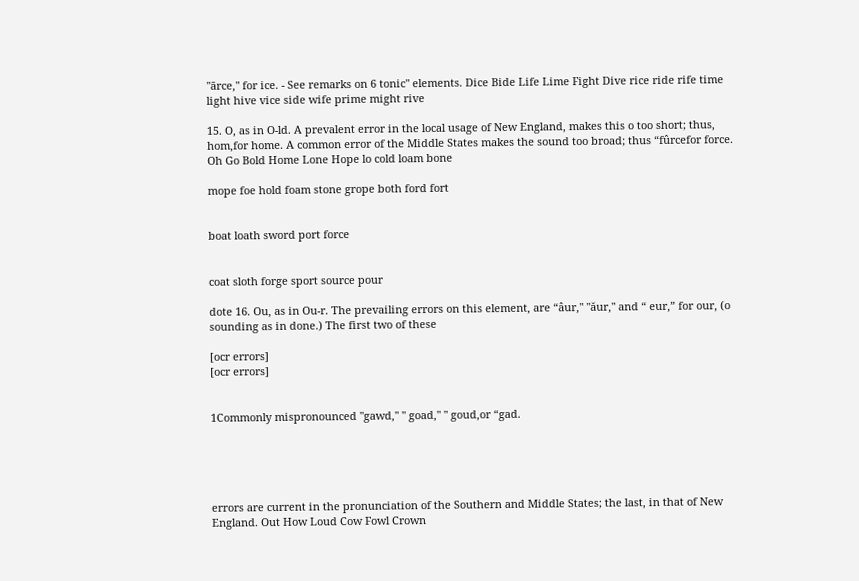"ārce," for ice. - See remarks on 6 tonic" elements. Dice Bide Life Lime Fight Dive rice ride rife time light hive vice side wife prime might rive

15. O, as in O-ld. A prevalent error in the local usage of New England, makes this o too short; thus, hom,for home. A common error of the Middle States makes the sound too broad; thus “fûrcefor force. Oh Go Bold Home Lone Hope lo cold loam bone

mope foe hold foam stone grope both ford fort


boat loath sword port force


coat sloth forge sport source pour

dote 16. Ou, as in Ou-r. The prevailing errors on this element, are “âur," "ăur," and “ eur,” for our, (o sounding as in done.) The first two of these

[ocr errors]
[ocr errors]


1Commonly mispronounced "gawd," " goad," " goud,or “gad.





errors are current in the pronunciation of the Southern and Middle States; the last, in that of New England. Out How Loud Cow Fowl Crown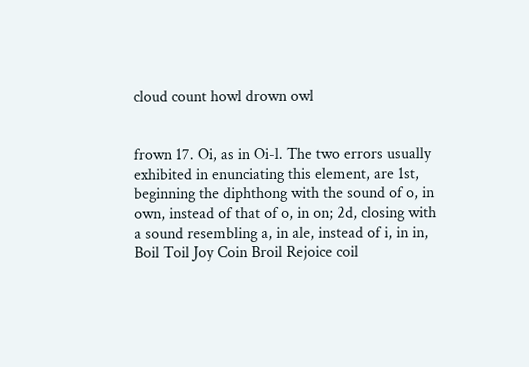cloud count howl drown owl


frown 17. Oi, as in Oi-l. The two errors usually exhibited in enunciating this element, are 1st, beginning the diphthong with the sound of o, in own, instead of that of o, in on; 2d, closing with a sound resembling a, in ale, instead of i, in in, Boil Toil Joy Coin Broil Rejoice coil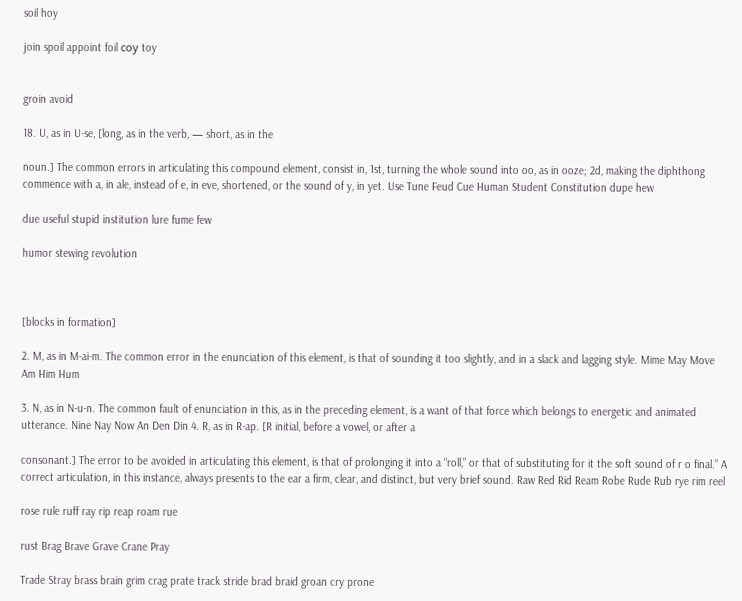soil hoy

join spoil appoint foil соу toy


groin avoid

18. U, as in U-se, [long, as in the verb, — short, as in the

noun.] The common errors in articulating this compound element, consist in, 1st, turning the whole sound into oo, as in ooze; 2d, making the diphthong commence with a, in ale, instead of e, in eve, shortened, or the sound of y, in yet. Use Tune Feud Cue Human Student Constitution dupe hew

due useful stupid institution lure fume few

humor stewing revolution



[blocks in formation]

2. M, as in M-ai-m. The common error in the enunciation of this element, is that of sounding it too slightly, and in a slack and lagging style. Mime May Move Am Him Hum

3. N, as in N-u-n. The common fault of enunciation in this, as in the preceding element, is a want of that force which belongs to energetic and animated utterance. Nine Nay Now An Den Din 4. R, as in R-ap. [R initial, before a vowel, or after a

consonant.] The error to be avoided in articulating this element, is that of prolonging it into a “roll,” or that of substituting for it the soft sound of r o final.” A correct articulation, in this instance, always presents to the ear a firm, clear, and distinct, but very brief sound. Raw Red Rid Ream Robe Rude Rub rye rim reel

rose rule ruff ray rip reap roam rue

rust Brag Brave Grave Crane Pray

Trade Stray brass brain grim crag prate track stride brad braid groan cry prone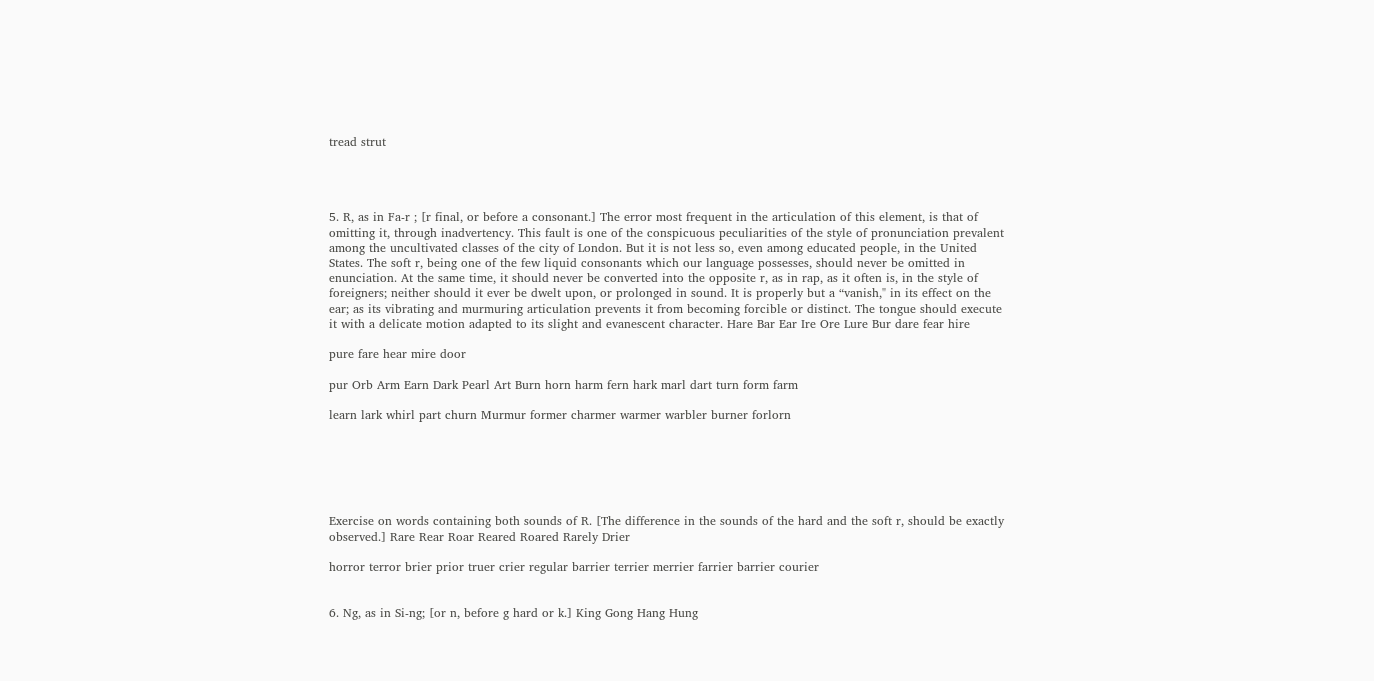tread strut




5. R, as in Fa-r ; [r final, or before a consonant.] The error most frequent in the articulation of this element, is that of omitting it, through inadvertency. This fault is one of the conspicuous peculiarities of the style of pronunciation prevalent among the uncultivated classes of the city of London. But it is not less so, even among educated people, in the United States. The soft r, being one of the few liquid consonants which our language possesses, should never be omitted in enunciation. At the same time, it should never be converted into the opposite r, as in rap, as it often is, in the style of foreigners; neither should it ever be dwelt upon, or prolonged in sound. It is properly but a “vanish," in its effect on the ear; as its vibrating and murmuring articulation prevents it from becoming forcible or distinct. The tongue should execute it with a delicate motion adapted to its slight and evanescent character. Hare Bar Ear Ire Ore Lure Bur dare fear hire

pure fare hear mire door

pur Orb Arm Earn Dark Pearl Art Burn horn harm fern hark marl dart turn form farm

learn lark whirl part churn Murmur former charmer warmer warbler burner forlorn






Exercise on words containing both sounds of R. [The difference in the sounds of the hard and the soft r, should be exactly observed.] Rare Rear Roar Reared Roared Rarely Drier

horror terror brier prior truer crier regular barrier terrier merrier farrier barrier courier


6. Ng, as in Si-ng; [or n, before g hard or k.] King Gong Hang Hung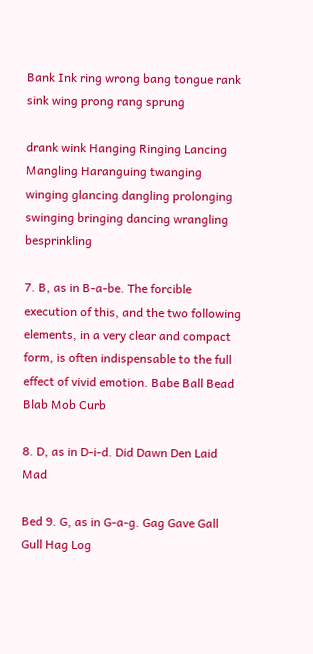Bank Ink ring wrong bang tongue rank sink wing prong rang sprung

drank wink Hanging Ringing Lancing Mangling Haranguing twanging winging glancing dangling prolonging swinging bringing dancing wrangling besprinkling

7. B, as in B-a-be. The forcible execution of this, and the two following elements, in a very clear and compact form, is often indispensable to the full effect of vivid emotion. Babe Ball Bead Blab Mob Curb

8. D, as in D-i-d. Did Dawn Den Laid Mad

Bed 9. G, as in G-a-g. Gag Gave Gall Gull Hag Log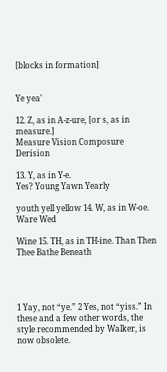[blocks in formation]


Ye yea'

12. Z, as in A-z-ure, [or s, as in measure.]
Measure Vision Composure Derision

13. Y, as in Y-e.
Yes? Young Yawn Yearly

youth yell yellow 14. W, as in W-oe. Ware Wed

Wine 15. TH, as in TH-ine. Than Then Thee Bathe Beneath




1 Yay, not “ye.” 2 Yes, not “yiss.” In these and a few other words, the style recommended by Walker, is now obsolete.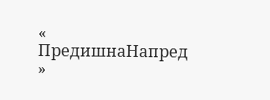« ПредишнаНапред »